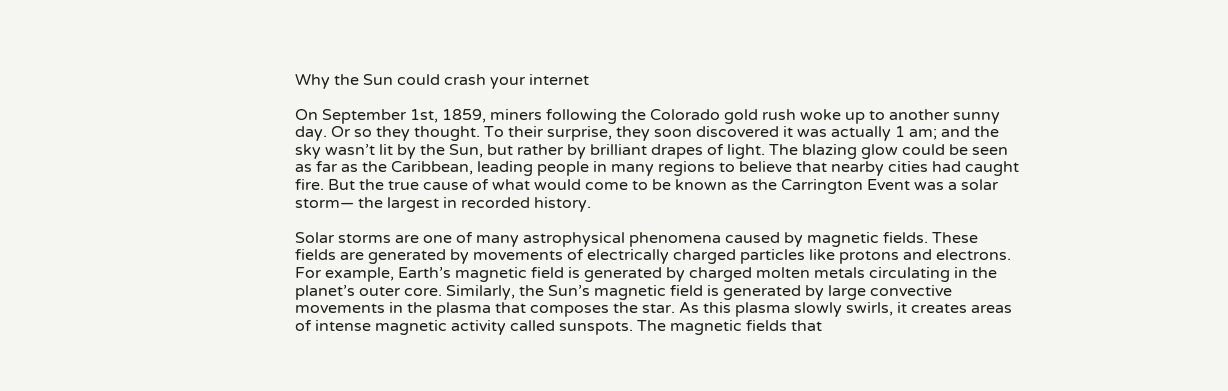Why the Sun could crash your internet

On September 1st, 1859, miners following the Colorado gold rush woke up to another sunny day. Or so they thought. To their surprise, they soon discovered it was actually 1 am; and the sky wasn’t lit by the Sun, but rather by brilliant drapes of light. The blazing glow could be seen as far as the Caribbean, leading people in many regions to believe that nearby cities had caught fire. But the true cause of what would come to be known as the Carrington Event was a solar storm— the largest in recorded history.

Solar storms are one of many astrophysical phenomena caused by magnetic fields. These fields are generated by movements of electrically charged particles like protons and electrons. For example, Earth’s magnetic field is generated by charged molten metals circulating in the planet’s outer core. Similarly, the Sun’s magnetic field is generated by large convective movements in the plasma that composes the star. As this plasma slowly swirls, it creates areas of intense magnetic activity called sunspots. The magnetic fields that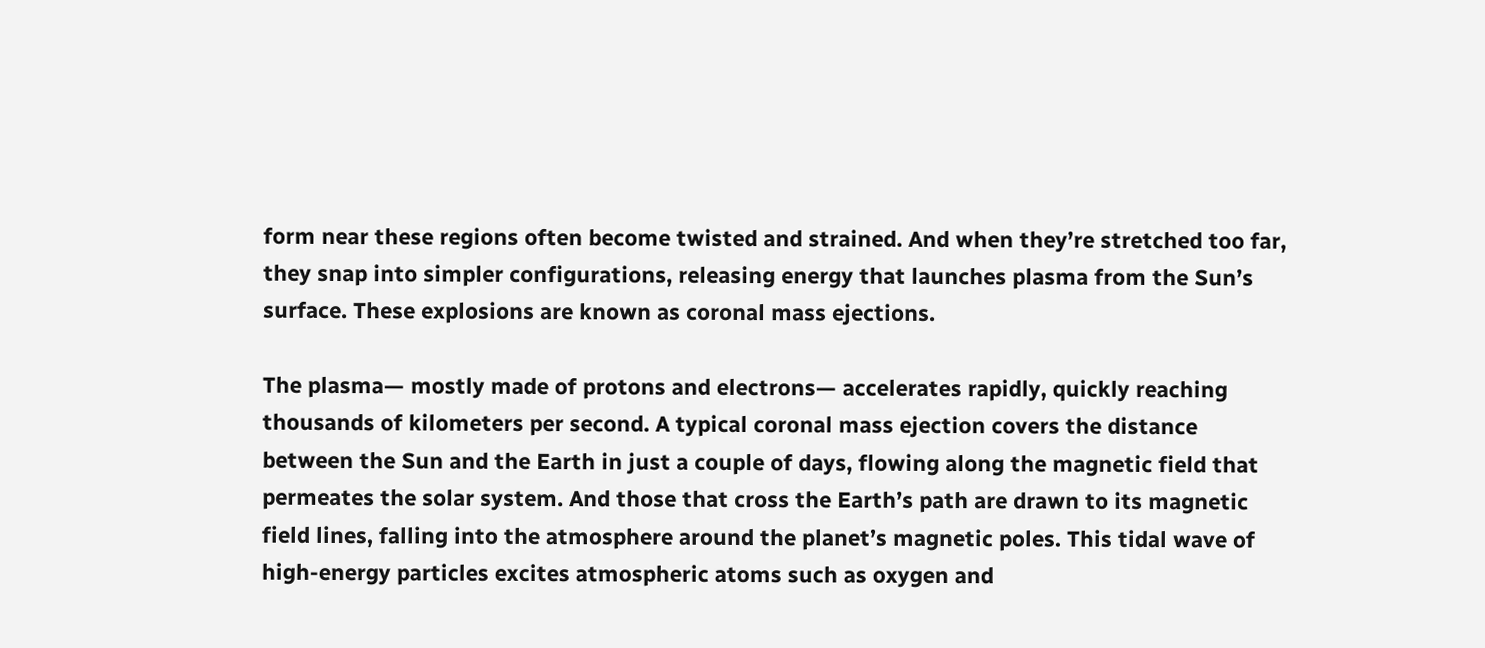form near these regions often become twisted and strained. And when they’re stretched too far, they snap into simpler configurations, releasing energy that launches plasma from the Sun’s surface. These explosions are known as coronal mass ejections.

The plasma— mostly made of protons and electrons— accelerates rapidly, quickly reaching thousands of kilometers per second. A typical coronal mass ejection covers the distance between the Sun and the Earth in just a couple of days, flowing along the magnetic field that permeates the solar system. And those that cross the Earth’s path are drawn to its magnetic field lines, falling into the atmosphere around the planet’s magnetic poles. This tidal wave of high-energy particles excites atmospheric atoms such as oxygen and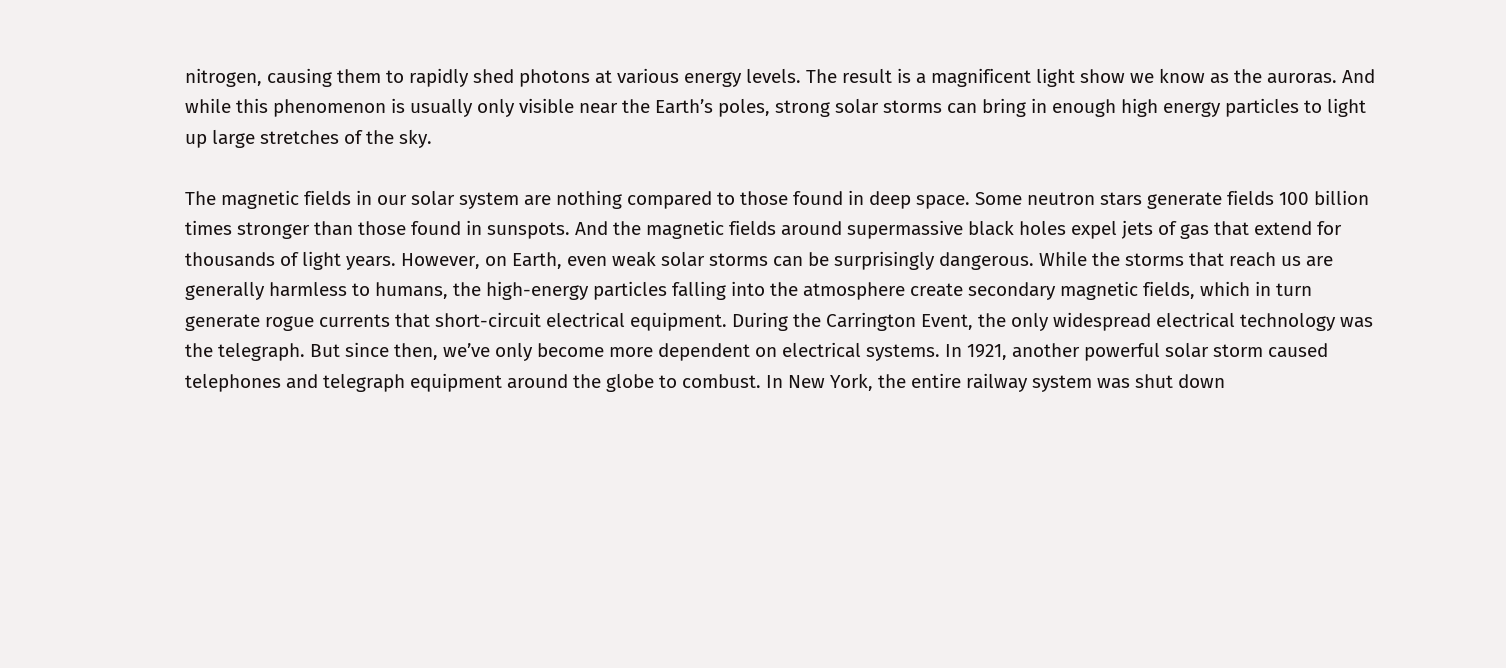nitrogen, causing them to rapidly shed photons at various energy levels. The result is a magnificent light show we know as the auroras. And while this phenomenon is usually only visible near the Earth’s poles, strong solar storms can bring in enough high energy particles to light up large stretches of the sky.

The magnetic fields in our solar system are nothing compared to those found in deep space. Some neutron stars generate fields 100 billion times stronger than those found in sunspots. And the magnetic fields around supermassive black holes expel jets of gas that extend for thousands of light years. However, on Earth, even weak solar storms can be surprisingly dangerous. While the storms that reach us are generally harmless to humans, the high-energy particles falling into the atmosphere create secondary magnetic fields, which in turn generate rogue currents that short-circuit electrical equipment. During the Carrington Event, the only widespread electrical technology was the telegraph. But since then, we’ve only become more dependent on electrical systems. In 1921, another powerful solar storm caused telephones and telegraph equipment around the globe to combust. In New York, the entire railway system was shut down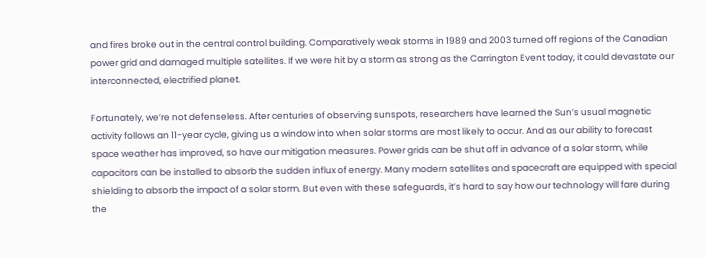and fires broke out in the central control building. Comparatively weak storms in 1989 and 2003 turned off regions of the Canadian power grid and damaged multiple satellites. If we were hit by a storm as strong as the Carrington Event today, it could devastate our interconnected, electrified planet.

Fortunately, we’re not defenseless. After centuries of observing sunspots, researchers have learned the Sun’s usual magnetic activity follows an 11-year cycle, giving us a window into when solar storms are most likely to occur. And as our ability to forecast space weather has improved, so have our mitigation measures. Power grids can be shut off in advance of a solar storm, while capacitors can be installed to absorb the sudden influx of energy. Many modern satellites and spacecraft are equipped with special shielding to absorb the impact of a solar storm. But even with these safeguards, it’s hard to say how our technology will fare during the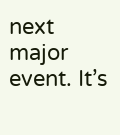next major event. It’s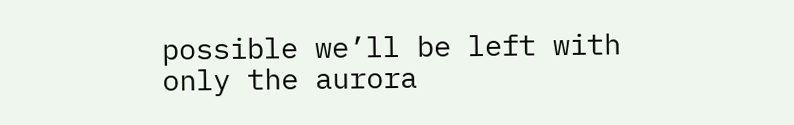possible we’ll be left with only the aurora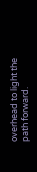overhead to light the path forward.